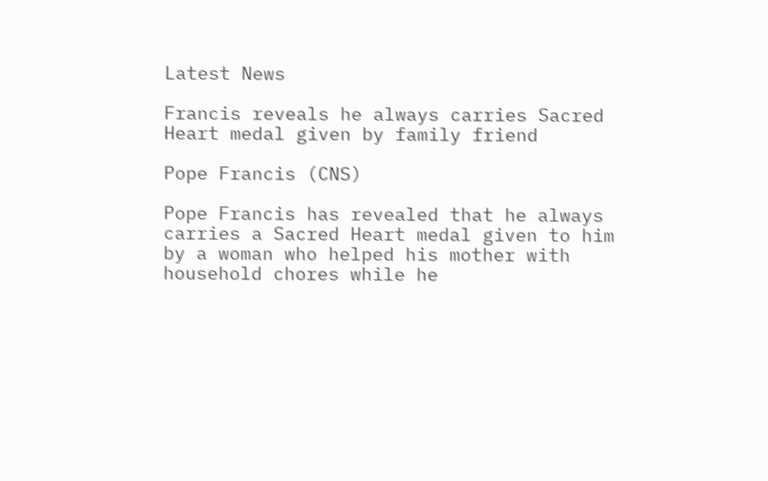Latest News

Francis reveals he always carries Sacred Heart medal given by family friend

Pope Francis (CNS)

Pope Francis has revealed that he always carries a Sacred Heart medal given to him by a woman who helped his mother with household chores while he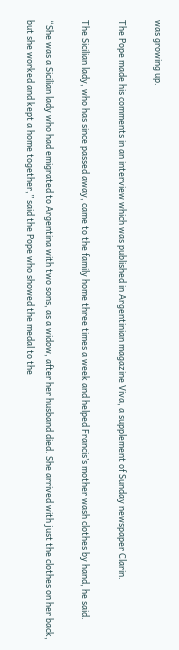was growing up.

The Pope made his comments in an interview which was published in Argentinian magazine Viva, a supplement of Sunday newspaper Clarin.

The Sicilian lady, who has since passed away, came to the family home three times a week and helped Francis’s mother wash clothes by hand, he said.

“She was a Sicilian lady who had emigrated to Argentina with two sons, as a widow, after her husband died. She arrived with just the clothes on her back, but she worked and kept a home together,” said the Pope who showed the medal to the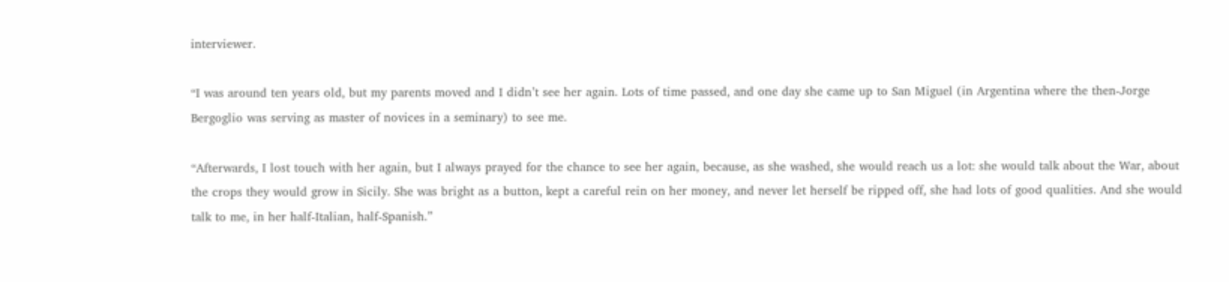interviewer.

“I was around ten years old, but my parents moved and I didn’t see her again. Lots of time passed, and one day she came up to San Miguel (in Argentina where the then-Jorge Bergoglio was serving as master of novices in a seminary) to see me.

“Afterwards, I lost touch with her again, but I always prayed for the chance to see her again, because, as she washed, she would reach us a lot: she would talk about the War, about the crops they would grow in Sicily. She was bright as a button, kept a careful rein on her money, and never let herself be ripped off, she had lots of good qualities. And she would talk to me, in her half-Italian, half-Spanish.”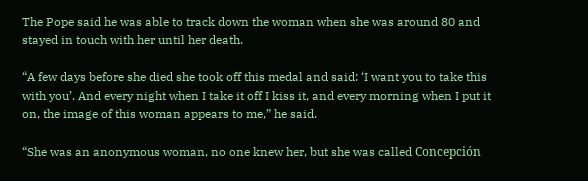The Pope said he was able to track down the woman when she was around 80 and stayed in touch with her until her death.

“A few days before she died she took off this medal and said: ‘I want you to take this with you’. And every night when I take it off I kiss it, and every morning when I put it on, the image of this woman appears to me,” he said.

“She was an anonymous woman, no one knew her, but she was called Concepción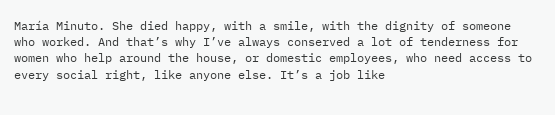María Minuto. She died happy, with a smile, with the dignity of someone who worked. And that’s why I’ve always conserved a lot of tenderness for women who help around the house, or domestic employees, who need access to every social right, like anyone else. It’s a job like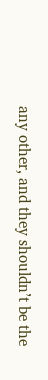any other, and they shouldn’t be the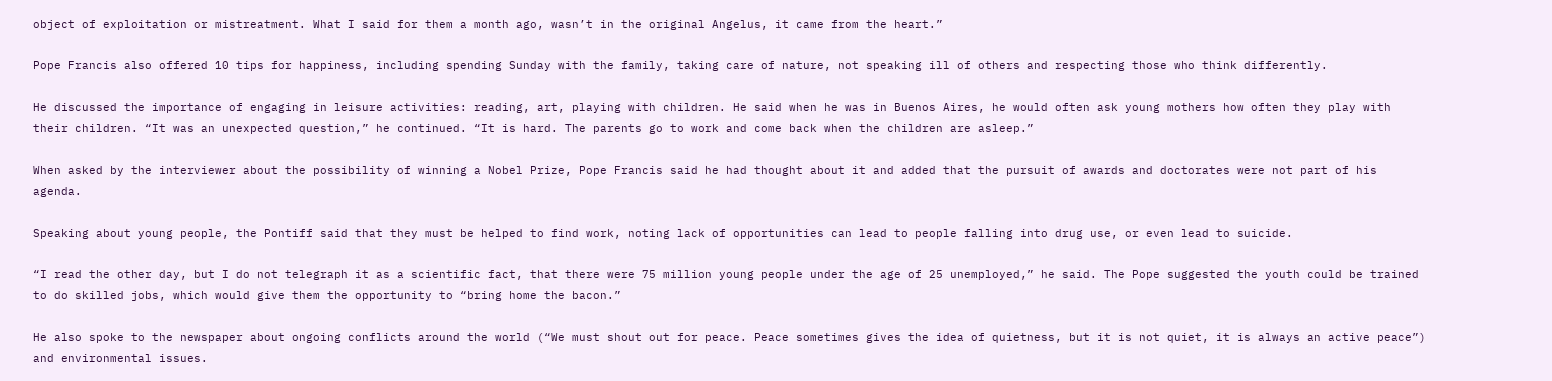object of exploitation or mistreatment. What I said for them a month ago, wasn’t in the original Angelus, it came from the heart.”

Pope Francis also offered 10 tips for happiness, including spending Sunday with the family, taking care of nature, not speaking ill of others and respecting those who think differently.

He discussed the importance of engaging in leisure activities: reading, art, playing with children. He said when he was in Buenos Aires, he would often ask young mothers how often they play with their children. “It was an unexpected question,” he continued. “It is hard. The parents go to work and come back when the children are asleep.”

When asked by the interviewer about the possibility of winning a Nobel Prize, Pope Francis said he had thought about it and added that the pursuit of awards and doctorates were not part of his agenda.

Speaking about young people, the Pontiff said that they must be helped to find work, noting lack of opportunities can lead to people falling into drug use, or even lead to suicide.

“I read the other day, but I do not telegraph it as a scientific fact, that there were 75 million young people under the age of 25 unemployed,” he said. The Pope suggested the youth could be trained to do skilled jobs, which would give them the opportunity to “bring home the bacon.”

He also spoke to the newspaper about ongoing conflicts around the world (“We must shout out for peace. Peace sometimes gives the idea of quietness, but it is not quiet, it is always an active peace”) and environmental issues.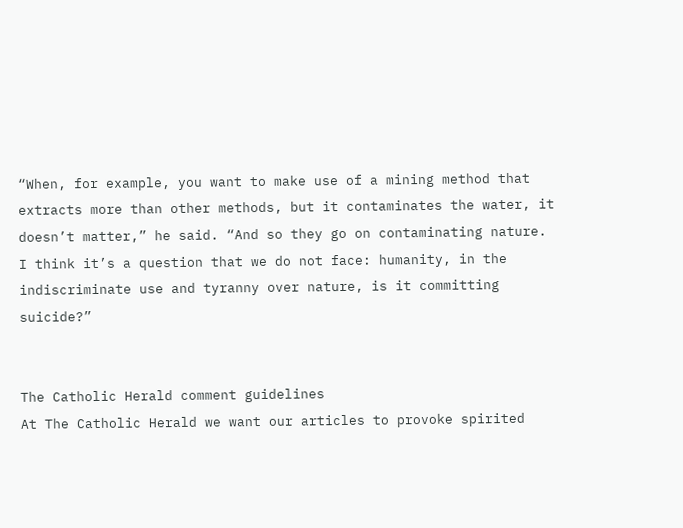“When, for example, you want to make use of a mining method that extracts more than other methods, but it contaminates the water, it doesn’t matter,” he said. “And so they go on contaminating nature. I think it’s a question that we do not face: humanity, in the indiscriminate use and tyranny over nature, is it committing suicide?”


The Catholic Herald comment guidelines
At The Catholic Herald we want our articles to provoke spirited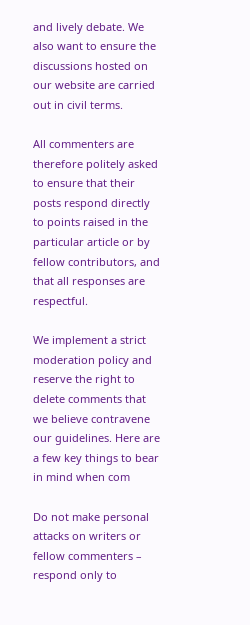and lively debate. We also want to ensure the discussions hosted on our website are carried out in civil terms.

All commenters are therefore politely asked to ensure that their posts respond directly to points raised in the particular article or by fellow contributors, and that all responses are respectful.

We implement a strict moderation policy and reserve the right to delete comments that we believe contravene our guidelines. Here are a few key things to bear in mind when com

Do not make personal attacks on writers or fellow commenters – respond only to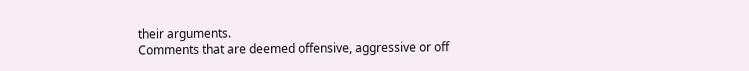their arguments.
Comments that are deemed offensive, aggressive or off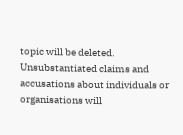topic will be deleted.
Unsubstantiated claims and accusations about individuals or organisations will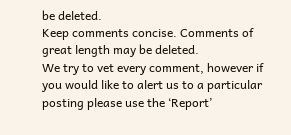be deleted.
Keep comments concise. Comments of great length may be deleted.
We try to vet every comment, however if you would like to alert us to a particular posting please use the ‘Report’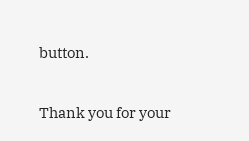button.

Thank you for your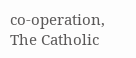co-operation,
The Catholic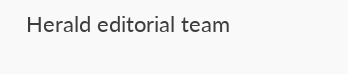Herald editorial team